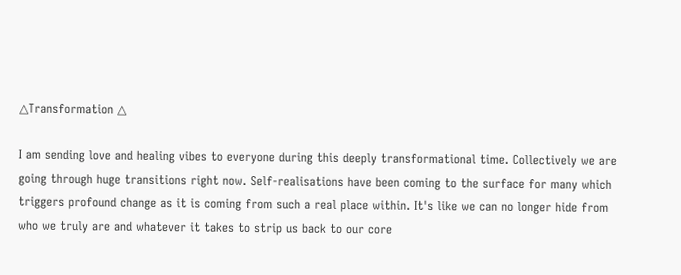△Transformation △

I am sending love and healing vibes to everyone during this deeply transformational time. Collectively we are going through huge transitions right now. Self-realisations have been coming to the surface for many which triggers profound change as it is coming from such a real place within. It's like we can no longer hide from who we truly are and whatever it takes to strip us back to our core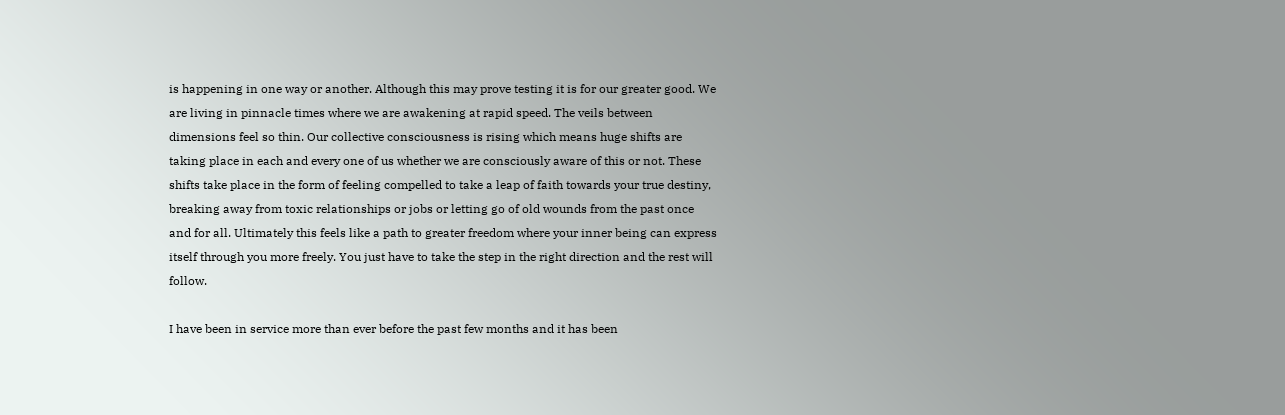is happening in one way or another. Although this may prove testing it is for our greater good. We are living in pinnacle times where we are awakening at rapid speed. The veils between dimensions feel so thin. Our collective consciousness is rising which means huge shifts are taking place in each and every one of us whether we are consciously aware of this or not. These shifts take place in the form of feeling compelled to take a leap of faith towards your true destiny, breaking away from toxic relationships or jobs or letting go of old wounds from the past once and for all. Ultimately this feels like a path to greater freedom where your inner being can express itself through you more freely. You just have to take the step in the right direction and the rest will follow.

I have been in service more than ever before the past few months and it has been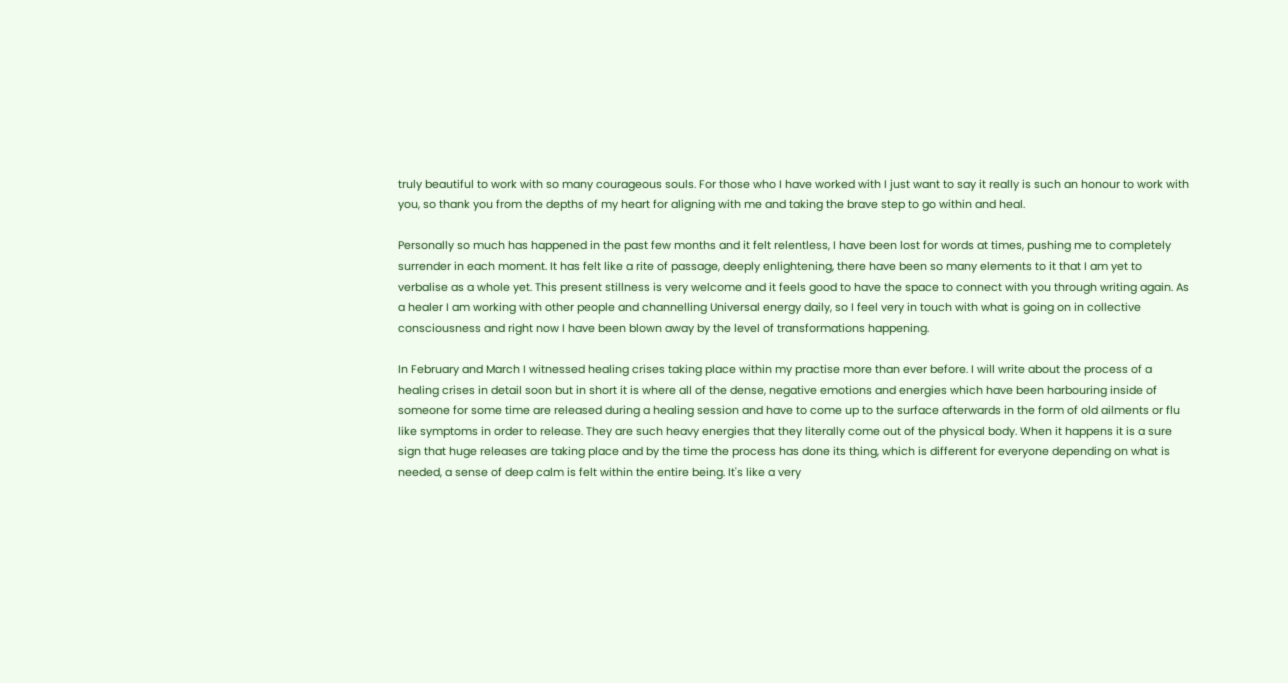truly beautiful to work with so many courageous souls. For those who I have worked with I just want to say it really is such an honour to work with you, so thank you from the depths of my heart for aligning with me and taking the brave step to go within and heal.

Personally so much has happened in the past few months and it felt relentless, I have been lost for words at times, pushing me to completely surrender in each moment. It has felt like a rite of passage, deeply enlightening, there have been so many elements to it that I am yet to verbalise as a whole yet. This present stillness is very welcome and it feels good to have the space to connect with you through writing again. As a healer I am working with other people and channelling Universal energy daily, so I feel very in touch with what is going on in collective consciousness and right now I have been blown away by the level of transformations happening.

In February and March I witnessed healing crises taking place within my practise more than ever before. I will write about the process of a healing crises in detail soon but in short it is where all of the dense, negative emotions and energies which have been harbouring inside of someone for some time are released during a healing session and have to come up to the surface afterwards in the form of old ailments or flu like symptoms in order to release. They are such heavy energies that they literally come out of the physical body. When it happens it is a sure sign that huge releases are taking place and by the time the process has done its thing, which is different for everyone depending on what is needed, a sense of deep calm is felt within the entire being. It's like a very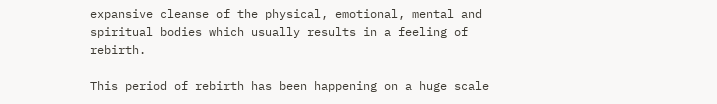expansive cleanse of the physical, emotional, mental and spiritual bodies which usually results in a feeling of rebirth.

This period of rebirth has been happening on a huge scale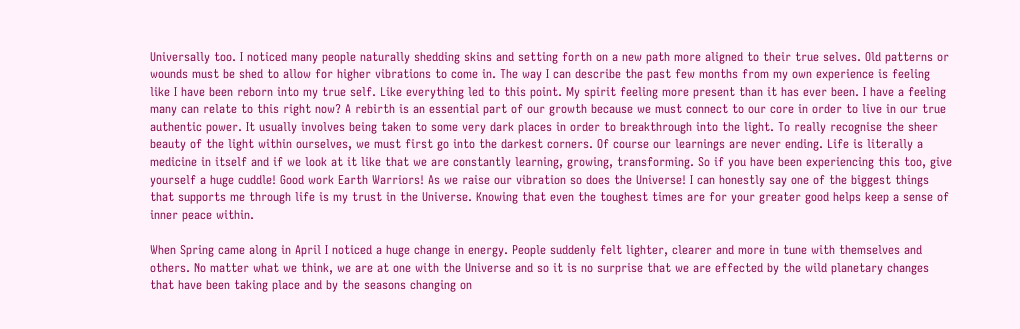Universally too. I noticed many people naturally shedding skins and setting forth on a new path more aligned to their true selves. Old patterns or wounds must be shed to allow for higher vibrations to come in. The way I can describe the past few months from my own experience is feeling like I have been reborn into my true self. Like everything led to this point. My spirit feeling more present than it has ever been. I have a feeling many can relate to this right now? A rebirth is an essential part of our growth because we must connect to our core in order to live in our true authentic power. It usually involves being taken to some very dark places in order to breakthrough into the light. To really recognise the sheer beauty of the light within ourselves, we must first go into the darkest corners. Of course our learnings are never ending. Life is literally a medicine in itself and if we look at it like that we are constantly learning, growing, transforming. So if you have been experiencing this too, give yourself a huge cuddle! Good work Earth Warriors! As we raise our vibration so does the Universe! I can honestly say one of the biggest things that supports me through life is my trust in the Universe. Knowing that even the toughest times are for your greater good helps keep a sense of inner peace within.

When Spring came along in April I noticed a huge change in energy. People suddenly felt lighter, clearer and more in tune with themselves and others. No matter what we think, we are at one with the Universe and so it is no surprise that we are effected by the wild planetary changes that have been taking place and by the seasons changing on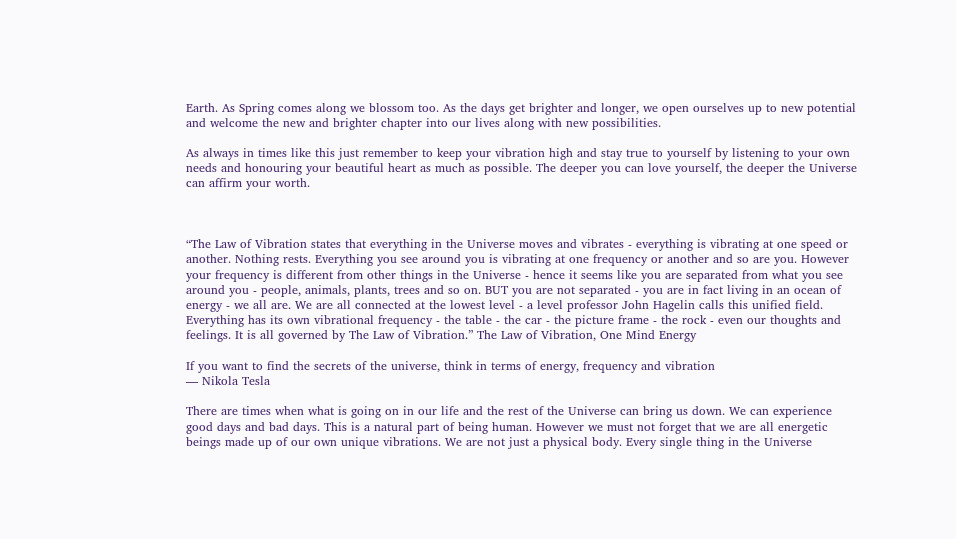Earth. As Spring comes along we blossom too. As the days get brighter and longer, we open ourselves up to new potential and welcome the new and brighter chapter into our lives along with new possibilities.

As always in times like this just remember to keep your vibration high and stay true to yourself by listening to your own needs and honouring your beautiful heart as much as possible. The deeper you can love yourself, the deeper the Universe can affirm your worth.



“The Law of Vibration states that everything in the Universe moves and vibrates - everything is vibrating at one speed or another. Nothing rests. Everything you see around you is vibrating at one frequency or another and so are you. However your frequency is different from other things in the Universe - hence it seems like you are separated from what you see around you - people, animals, plants, trees and so on. BUT you are not separated - you are in fact living in an ocean of energy - we all are. We are all connected at the lowest level - a level professor John Hagelin calls this unified field. Everything has its own vibrational frequency - the table - the car - the picture frame - the rock - even our thoughts and feelings. It is all governed by The Law of Vibration.” The Law of Vibration, One Mind Energy

If you want to find the secrets of the universe, think in terms of energy, frequency and vibration
— Nikola Tesla

There are times when what is going on in our life and the rest of the Universe can bring us down. We can experience good days and bad days. This is a natural part of being human. However we must not forget that we are all energetic beings made up of our own unique vibrations. We are not just a physical body. Every single thing in the Universe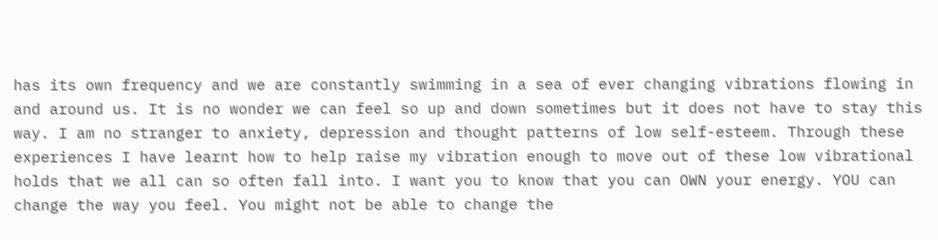has its own frequency and we are constantly swimming in a sea of ever changing vibrations flowing in and around us. It is no wonder we can feel so up and down sometimes but it does not have to stay this way. I am no stranger to anxiety, depression and thought patterns of low self-esteem. Through these experiences I have learnt how to help raise my vibration enough to move out of these low vibrational holds that we all can so often fall into. I want you to know that you can OWN your energy. YOU can change the way you feel. You might not be able to change the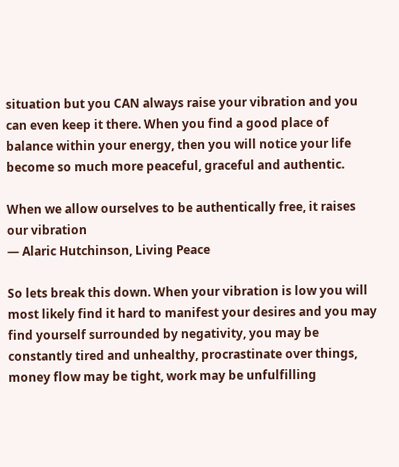situation but you CAN always raise your vibration and you can even keep it there. When you find a good place of balance within your energy, then you will notice your life become so much more peaceful, graceful and authentic.

When we allow ourselves to be authentically free, it raises our vibration
— Alaric Hutchinson, Living Peace

So lets break this down. When your vibration is low you will most likely find it hard to manifest your desires and you may find yourself surrounded by negativity, you may be constantly tired and unhealthy, procrastinate over things, money flow may be tight, work may be unfulfilling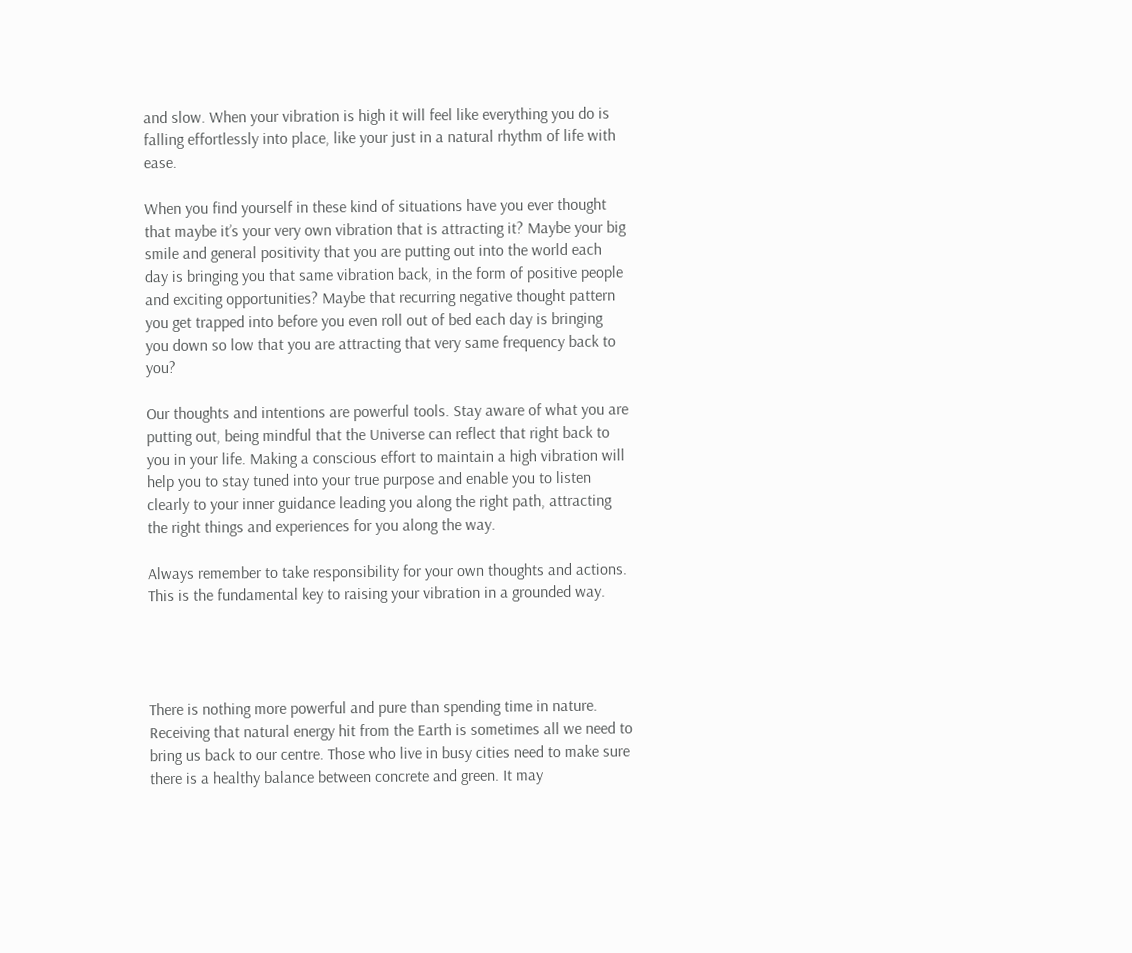and slow. When your vibration is high it will feel like everything you do is falling effortlessly into place, like your just in a natural rhythm of life with ease.

When you find yourself in these kind of situations have you ever thought that maybe it’s your very own vibration that is attracting it? Maybe your big smile and general positivity that you are putting out into the world each day is bringing you that same vibration back, in the form of positive people and exciting opportunities? Maybe that recurring negative thought pattern you get trapped into before you even roll out of bed each day is bringing you down so low that you are attracting that very same frequency back to you?

Our thoughts and intentions are powerful tools. Stay aware of what you are putting out, being mindful that the Universe can reflect that right back to you in your life. Making a conscious effort to maintain a high vibration will help you to stay tuned into your true purpose and enable you to listen clearly to your inner guidance leading you along the right path, attracting the right things and experiences for you along the way.

Always remember to take responsibility for your own thoughts and actions. This is the fundamental key to raising your vibration in a grounded way.




There is nothing more powerful and pure than spending time in nature. Receiving that natural energy hit from the Earth is sometimes all we need to bring us back to our centre. Those who live in busy cities need to make sure there is a healthy balance between concrete and green. It may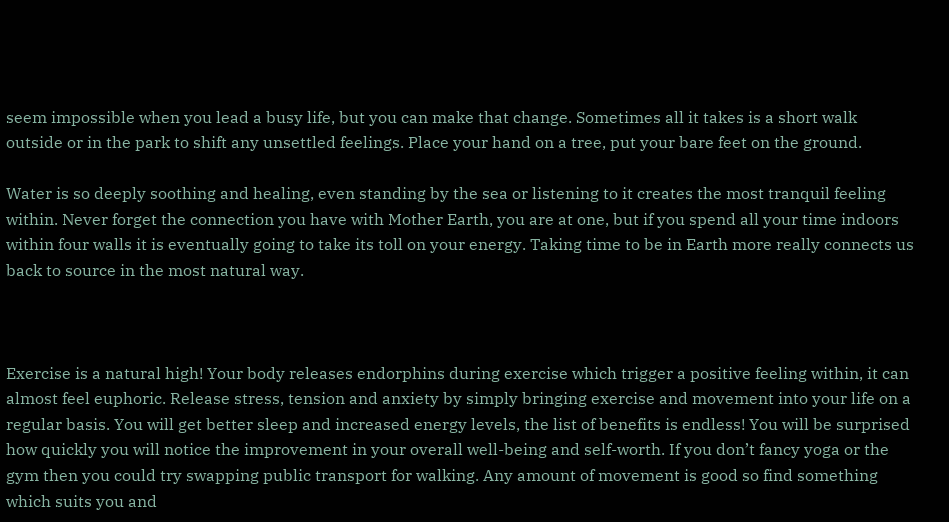seem impossible when you lead a busy life, but you can make that change. Sometimes all it takes is a short walk outside or in the park to shift any unsettled feelings. Place your hand on a tree, put your bare feet on the ground.

Water is so deeply soothing and healing, even standing by the sea or listening to it creates the most tranquil feeling within. Never forget the connection you have with Mother Earth, you are at one, but if you spend all your time indoors within four walls it is eventually going to take its toll on your energy. Taking time to be in Earth more really connects us back to source in the most natural way.



Exercise is a natural high! Your body releases endorphins during exercise which trigger a positive feeling within, it can almost feel euphoric. Release stress, tension and anxiety by simply bringing exercise and movement into your life on a regular basis. You will get better sleep and increased energy levels, the list of benefits is endless! You will be surprised how quickly you will notice the improvement in your overall well-being and self-worth. If you don’t fancy yoga or the gym then you could try swapping public transport for walking. Any amount of movement is good so find something which suits you and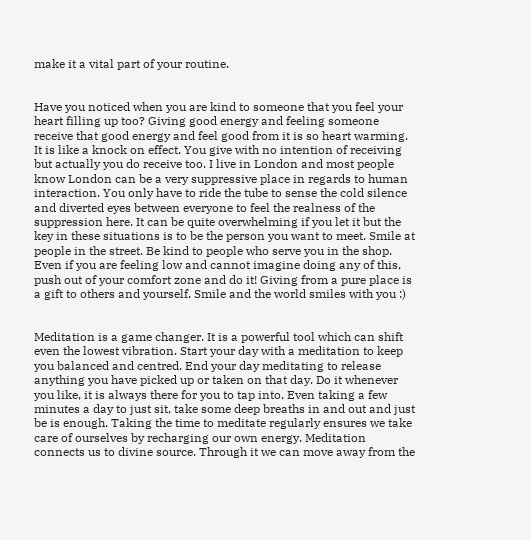make it a vital part of your routine.


Have you noticed when you are kind to someone that you feel your heart filling up too? Giving good energy and feeling someone receive that good energy and feel good from it is so heart warming. It is like a knock on effect. You give with no intention of receiving but actually you do receive too. I live in London and most people know London can be a very suppressive place in regards to human interaction. You only have to ride the tube to sense the cold silence and diverted eyes between everyone to feel the realness of the suppression here. It can be quite overwhelming if you let it but the key in these situations is to be the person you want to meet. Smile at people in the street. Be kind to people who serve you in the shop. Even if you are feeling low and cannot imagine doing any of this, push out of your comfort zone and do it! Giving from a pure place is a gift to others and yourself. Smile and the world smiles with you :)


Meditation is a game changer. It is a powerful tool which can shift even the lowest vibration. Start your day with a meditation to keep you balanced and centred. End your day meditating to release anything you have picked up or taken on that day. Do it whenever you like, it is always there for you to tap into. Even taking a few minutes a day to just sit, take some deep breaths in and out and just be is enough. Taking the time to meditate regularly ensures we take care of ourselves by recharging our own energy. Meditation connects us to divine source. Through it we can move away from the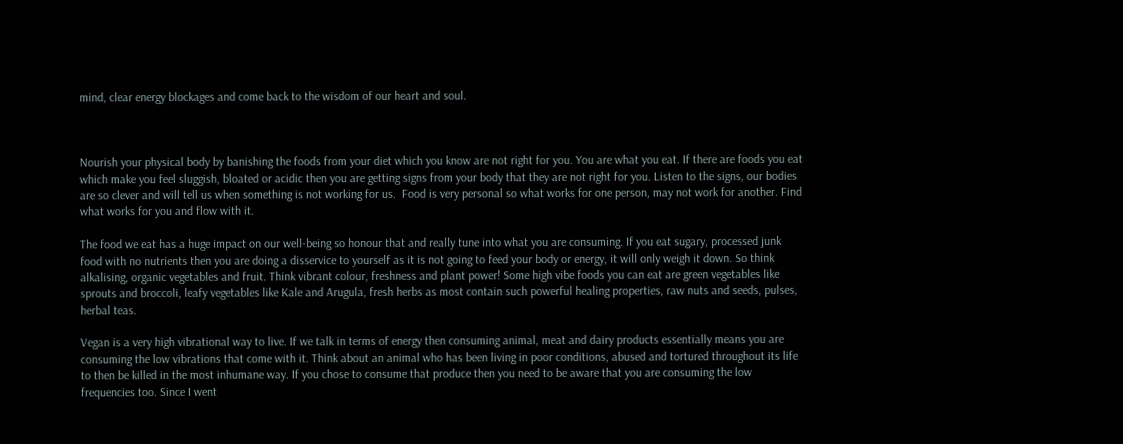mind, clear energy blockages and come back to the wisdom of our heart and soul.



Nourish your physical body by banishing the foods from your diet which you know are not right for you. You are what you eat. If there are foods you eat which make you feel sluggish, bloated or acidic then you are getting signs from your body that they are not right for you. Listen to the signs, our bodies are so clever and will tell us when something is not working for us.  Food is very personal so what works for one person, may not work for another. Find what works for you and flow with it.

The food we eat has a huge impact on our well-being so honour that and really tune into what you are consuming. If you eat sugary, processed junk food with no nutrients then you are doing a disservice to yourself as it is not going to feed your body or energy, it will only weigh it down. So think alkalising, organic vegetables and fruit. Think vibrant colour, freshness and plant power! Some high vibe foods you can eat are green vegetables like sprouts and broccoli, leafy vegetables like Kale and Arugula, fresh herbs as most contain such powerful healing properties, raw nuts and seeds, pulses, herbal teas.

Vegan is a very high vibrational way to live. If we talk in terms of energy then consuming animal, meat and dairy products essentially means you are consuming the low vibrations that come with it. Think about an animal who has been living in poor conditions, abused and tortured throughout its life to then be killed in the most inhumane way. If you chose to consume that produce then you need to be aware that you are consuming the low frequencies too. Since I went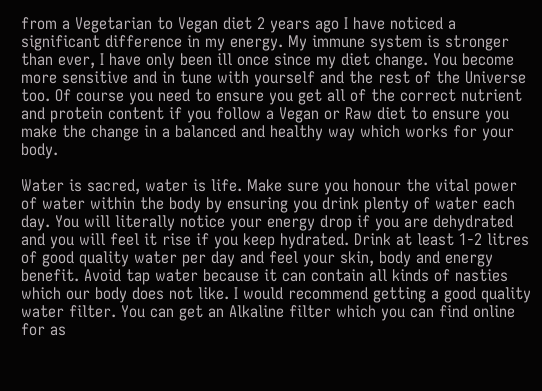from a Vegetarian to Vegan diet 2 years ago I have noticed a significant difference in my energy. My immune system is stronger than ever, I have only been ill once since my diet change. You become more sensitive and in tune with yourself and the rest of the Universe too. Of course you need to ensure you get all of the correct nutrient and protein content if you follow a Vegan or Raw diet to ensure you make the change in a balanced and healthy way which works for your body.

Water is sacred, water is life. Make sure you honour the vital power of water within the body by ensuring you drink plenty of water each day. You will literally notice your energy drop if you are dehydrated and you will feel it rise if you keep hydrated. Drink at least 1-2 litres of good quality water per day and feel your skin, body and energy benefit. Avoid tap water because it can contain all kinds of nasties which our body does not like. I would recommend getting a good quality water filter. You can get an Alkaline filter which you can find online for as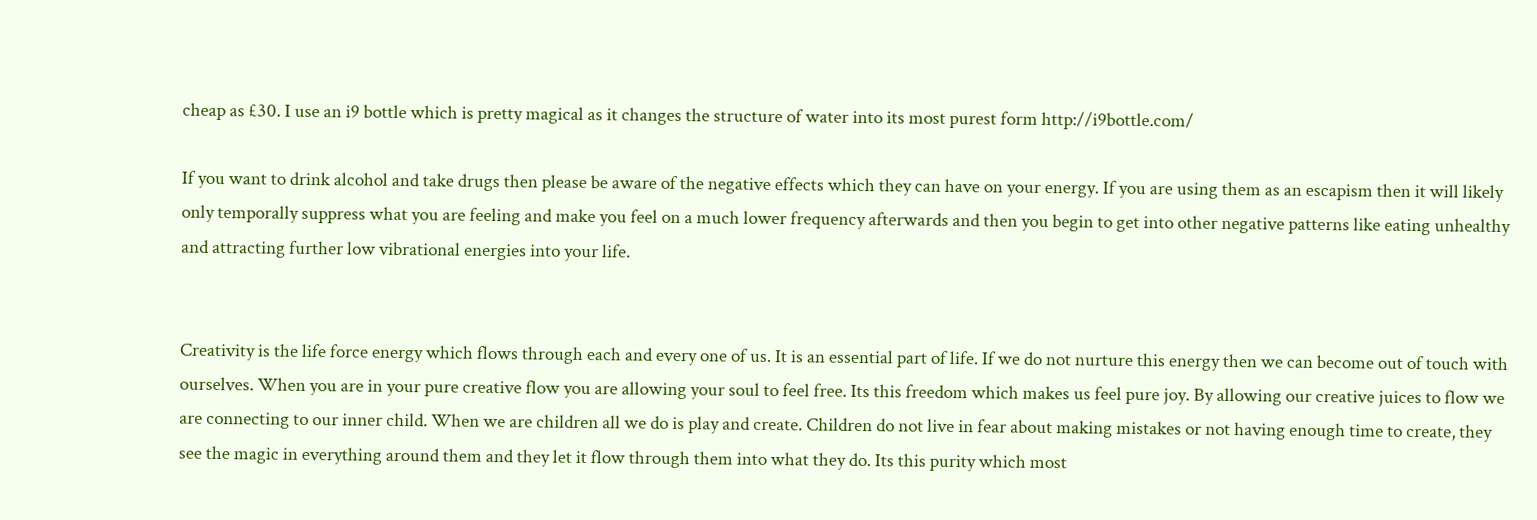cheap as £30. I use an i9 bottle which is pretty magical as it changes the structure of water into its most purest form http://i9bottle.com/

If you want to drink alcohol and take drugs then please be aware of the negative effects which they can have on your energy. If you are using them as an escapism then it will likely only temporally suppress what you are feeling and make you feel on a much lower frequency afterwards and then you begin to get into other negative patterns like eating unhealthy and attracting further low vibrational energies into your life.


Creativity is the life force energy which flows through each and every one of us. It is an essential part of life. If we do not nurture this energy then we can become out of touch with ourselves. When you are in your pure creative flow you are allowing your soul to feel free. Its this freedom which makes us feel pure joy. By allowing our creative juices to flow we are connecting to our inner child. When we are children all we do is play and create. Children do not live in fear about making mistakes or not having enough time to create, they see the magic in everything around them and they let it flow through them into what they do. Its this purity which most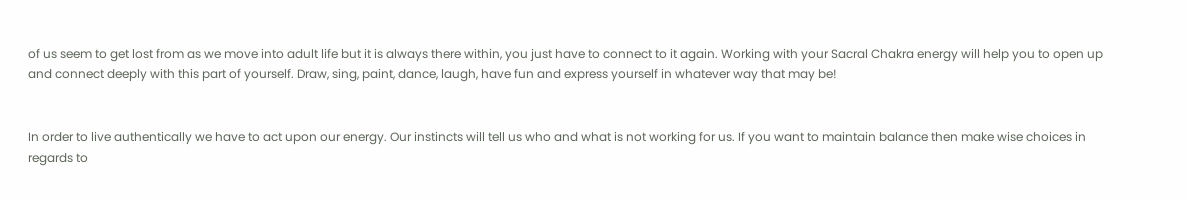of us seem to get lost from as we move into adult life but it is always there within, you just have to connect to it again. Working with your Sacral Chakra energy will help you to open up and connect deeply with this part of yourself. Draw, sing, paint, dance, laugh, have fun and express yourself in whatever way that may be!


In order to live authentically we have to act upon our energy. Our instincts will tell us who and what is not working for us. If you want to maintain balance then make wise choices in regards to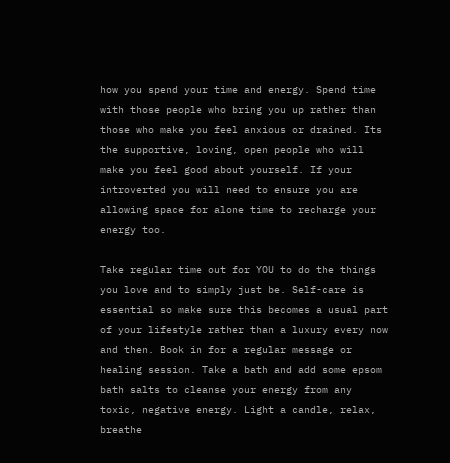how you spend your time and energy. Spend time with those people who bring you up rather than those who make you feel anxious or drained. Its the supportive, loving, open people who will make you feel good about yourself. If your introverted you will need to ensure you are allowing space for alone time to recharge your energy too.

Take regular time out for YOU to do the things you love and to simply just be. Self-care is essential so make sure this becomes a usual part of your lifestyle rather than a luxury every now and then. Book in for a regular message or healing session. Take a bath and add some epsom bath salts to cleanse your energy from any toxic, negative energy. Light a candle, relax, breathe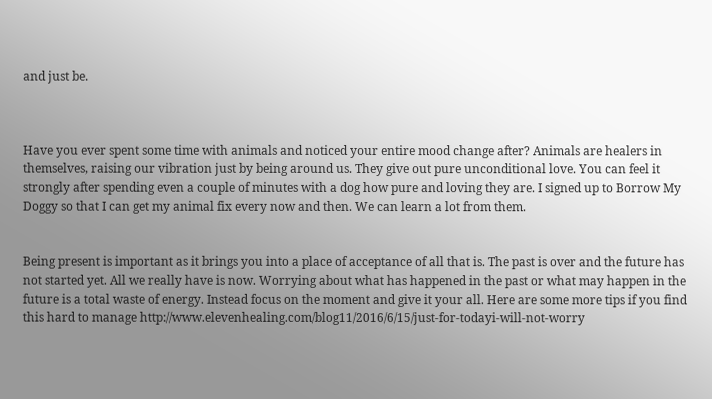and just be.



Have you ever spent some time with animals and noticed your entire mood change after? Animals are healers in themselves, raising our vibration just by being around us. They give out pure unconditional love. You can feel it strongly after spending even a couple of minutes with a dog how pure and loving they are. I signed up to Borrow My Doggy so that I can get my animal fix every now and then. We can learn a lot from them.


Being present is important as it brings you into a place of acceptance of all that is. The past is over and the future has not started yet. All we really have is now. Worrying about what has happened in the past or what may happen in the future is a total waste of energy. Instead focus on the moment and give it your all. Here are some more tips if you find this hard to manage http://www.elevenhealing.com/blog11/2016/6/15/just-for-todayi-will-not-worry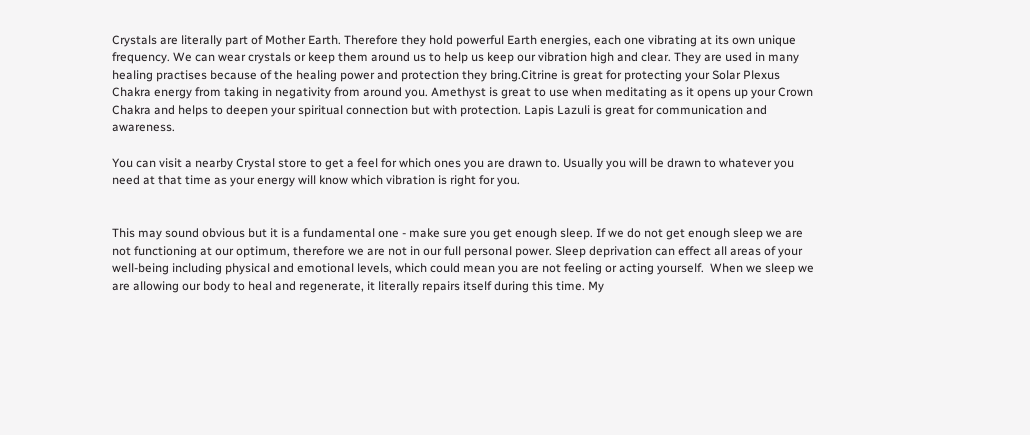Crystals are literally part of Mother Earth. Therefore they hold powerful Earth energies, each one vibrating at its own unique frequency. We can wear crystals or keep them around us to help us keep our vibration high and clear. They are used in many healing practises because of the healing power and protection they bring.Citrine is great for protecting your Solar Plexus Chakra energy from taking in negativity from around you. Amethyst is great to use when meditating as it opens up your Crown Chakra and helps to deepen your spiritual connection but with protection. Lapis Lazuli is great for communication and awareness.

You can visit a nearby Crystal store to get a feel for which ones you are drawn to. Usually you will be drawn to whatever you need at that time as your energy will know which vibration is right for you.


This may sound obvious but it is a fundamental one - make sure you get enough sleep. If we do not get enough sleep we are not functioning at our optimum, therefore we are not in our full personal power. Sleep deprivation can effect all areas of your well-being including physical and emotional levels, which could mean you are not feeling or acting yourself.  When we sleep we are allowing our body to heal and regenerate, it literally repairs itself during this time. My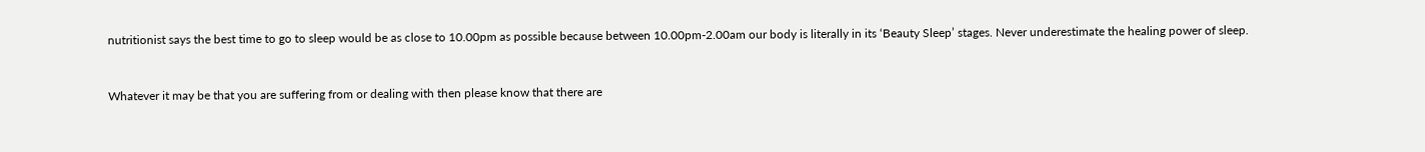nutritionist says the best time to go to sleep would be as close to 10.00pm as possible because between 10.00pm-2.00am our body is literally in its ‘Beauty Sleep’ stages. Never underestimate the healing power of sleep.


Whatever it may be that you are suffering from or dealing with then please know that there are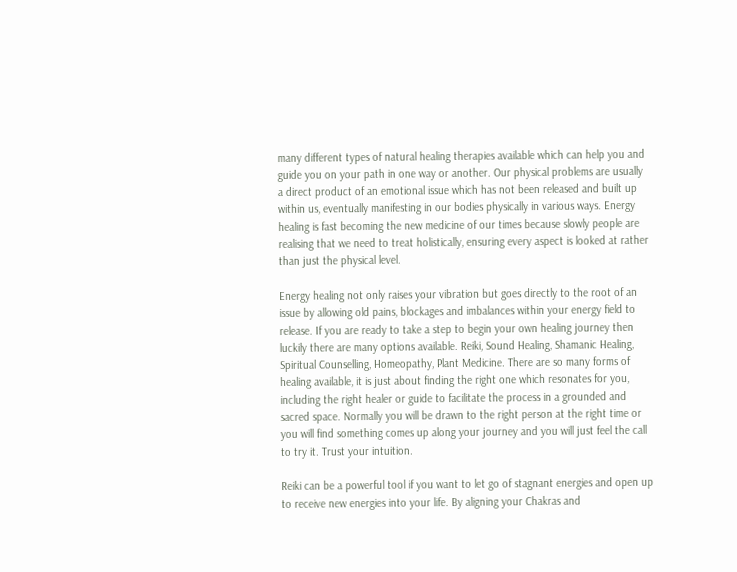many different types of natural healing therapies available which can help you and guide you on your path in one way or another. Our physical problems are usually a direct product of an emotional issue which has not been released and built up within us, eventually manifesting in our bodies physically in various ways. Energy healing is fast becoming the new medicine of our times because slowly people are realising that we need to treat holistically, ensuring every aspect is looked at rather than just the physical level.

Energy healing not only raises your vibration but goes directly to the root of an issue by allowing old pains, blockages and imbalances within your energy field to release. If you are ready to take a step to begin your own healing journey then luckily there are many options available. Reiki, Sound Healing, Shamanic Healing, Spiritual Counselling, Homeopathy, Plant Medicine. There are so many forms of healing available, it is just about finding the right one which resonates for you, including the right healer or guide to facilitate the process in a grounded and sacred space. Normally you will be drawn to the right person at the right time or you will find something comes up along your journey and you will just feel the call to try it. Trust your intuition.

Reiki can be a powerful tool if you want to let go of stagnant energies and open up to receive new energies into your life. By aligning your Chakras and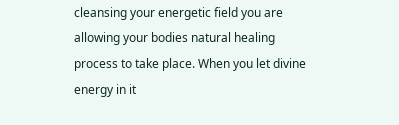cleansing your energetic field you are allowing your bodies natural healing process to take place. When you let divine energy in it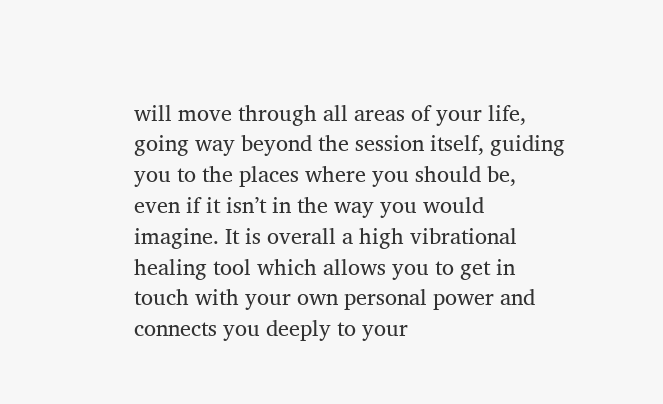will move through all areas of your life, going way beyond the session itself, guiding you to the places where you should be, even if it isn’t in the way you would imagine. It is overall a high vibrational healing tool which allows you to get in touch with your own personal power and connects you deeply to your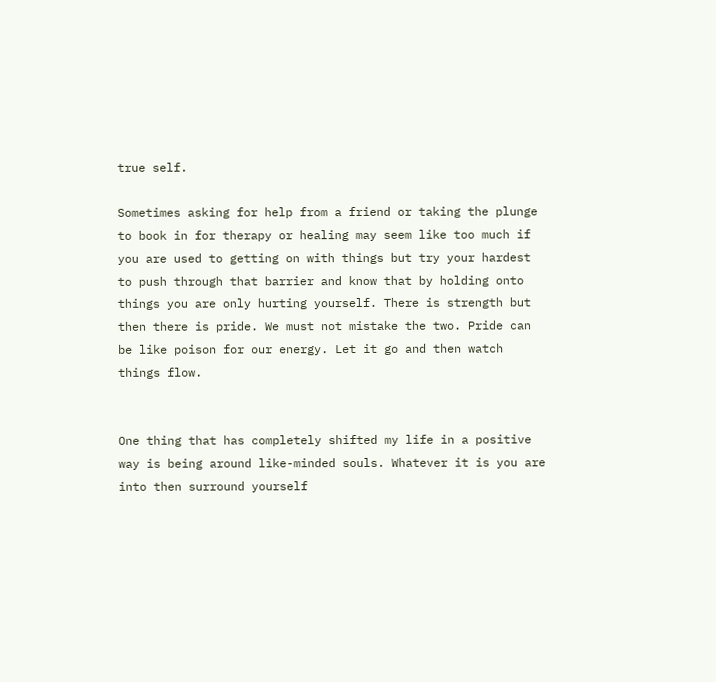true self.

Sometimes asking for help from a friend or taking the plunge to book in for therapy or healing may seem like too much if you are used to getting on with things but try your hardest to push through that barrier and know that by holding onto things you are only hurting yourself. There is strength but then there is pride. We must not mistake the two. Pride can be like poison for our energy. Let it go and then watch things flow.


One thing that has completely shifted my life in a positive way is being around like-minded souls. Whatever it is you are into then surround yourself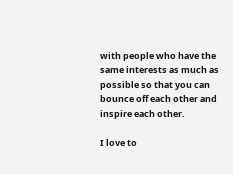with people who have the same interests as much as possible so that you can bounce off each other and inspire each other.

I love to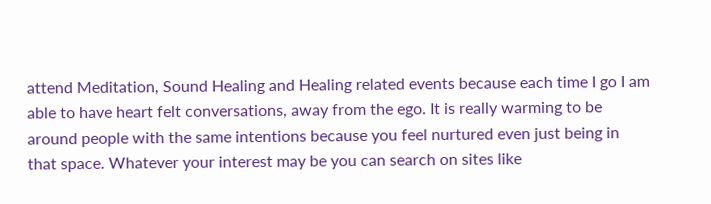attend Meditation, Sound Healing and Healing related events because each time I go I am able to have heart felt conversations, away from the ego. It is really warming to be around people with the same intentions because you feel nurtured even just being in that space. Whatever your interest may be you can search on sites like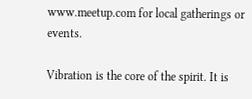www.meetup.com for local gatherings or events.

Vibration is the core of the spirit. It is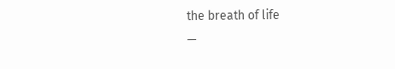the breath of life
—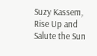Suzy Kassem, Rise Up and Salute the Sun